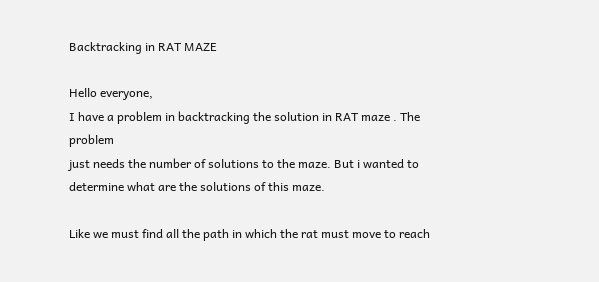Backtracking in RAT MAZE

Hello everyone,
I have a problem in backtracking the solution in RAT maze . The problem
just needs the number of solutions to the maze. But i wanted to determine what are the solutions of this maze.

Like we must find all the path in which the rat must move to reach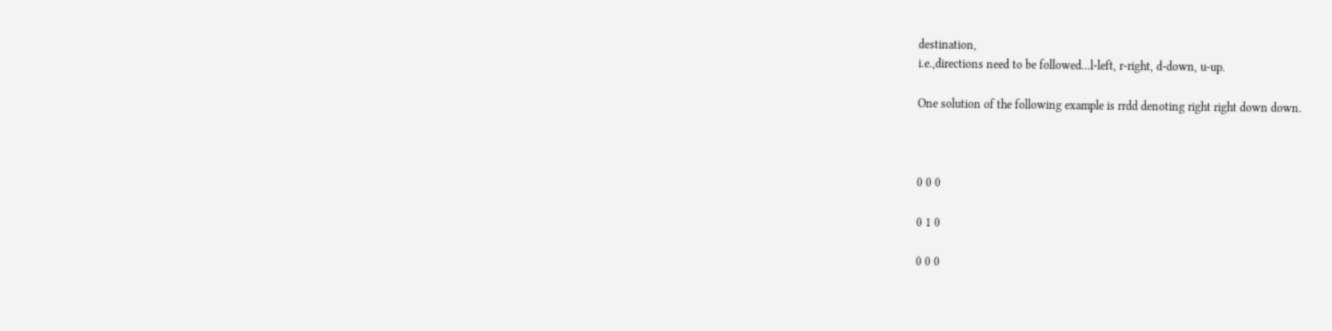destination,
i.e.,directions need to be followed…l-left, r-right, d-down, u-up.

One solution of the following example is rrdd denoting right right down down.



0 0 0

0 1 0

0 0 0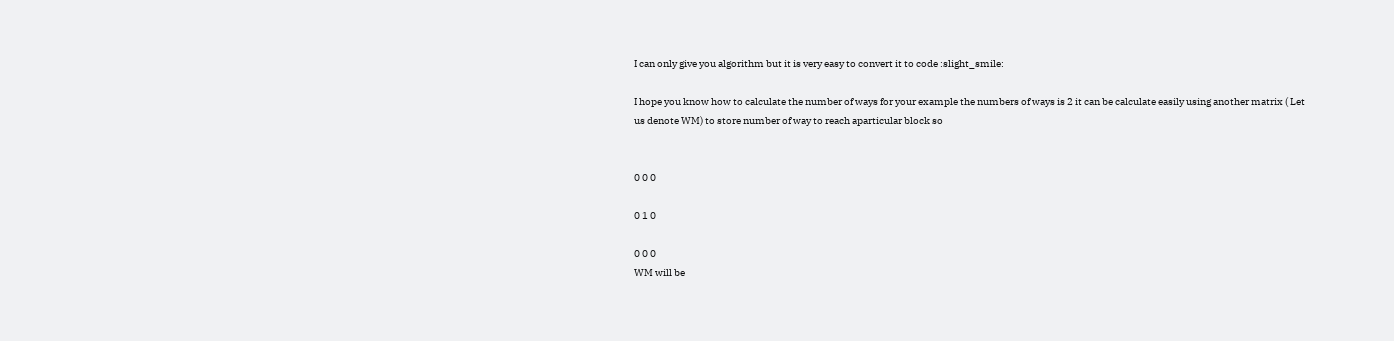I can only give you algorithm but it is very easy to convert it to code :slight_smile:

I hope you know how to calculate the number of ways for your example the numbers of ways is 2 it can be calculate easily using another matrix ( Let us denote WM) to store number of way to reach aparticular block so


0 0 0

0 1 0

0 0 0
WM will be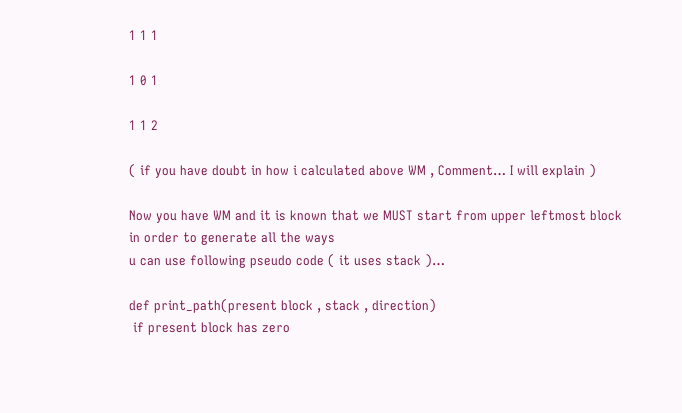1 1 1

1 0 1

1 1 2

( if you have doubt in how i calculated above WM , Comment… I will explain )

Now you have WM and it is known that we MUST start from upper leftmost block
in order to generate all the ways
u can use following pseudo code ( it uses stack )…

def print_path(present block , stack , direction)
 if present block has zero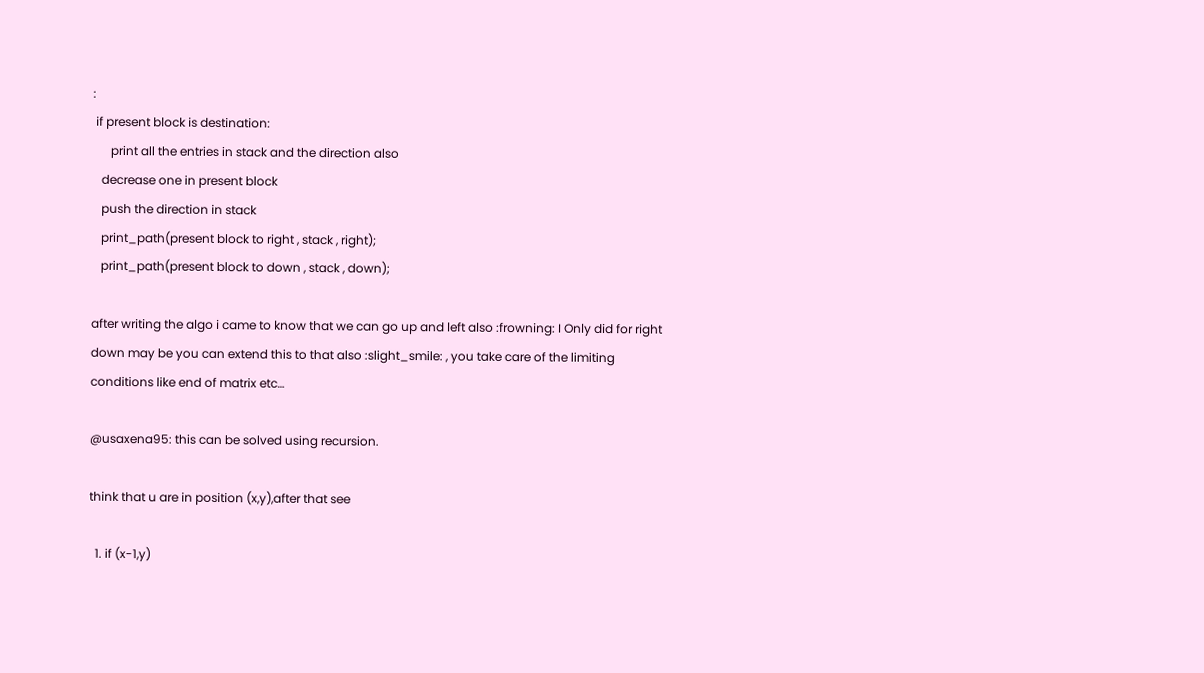:
 if present block is destination:
      print all the entries in stack and the direction also
   decrease one in present block
   push the direction in stack
   print_path(present block to right , stack , right);
   print_path(present block to down , stack , down);

after writing the algo i came to know that we can go up and left also :frowning: I Only did for right down may be you can extend this to that also :slight_smile: , you take care of the limiting conditions like end of matrix etc…

@usaxena95: this can be solved using recursion.

think that u are in position (x,y),after that see

  1. if (x-1,y)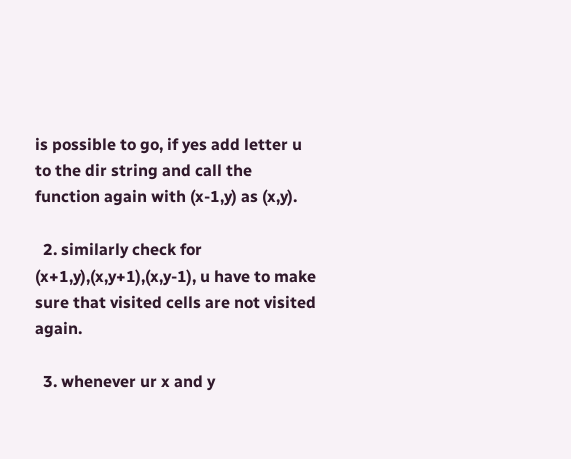is possible to go, if yes add letter u to the dir string and call the function again with (x-1,y) as (x,y).

  2. similarly check for (x+1,y),(x,y+1),(x,y-1), u have to make sure that visited cells are not visited again.

  3. whenever ur x and y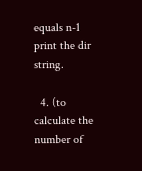equals n-1 print the dir string.

  4. (to calculate the number of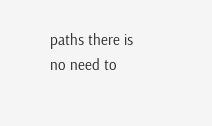paths there is no need to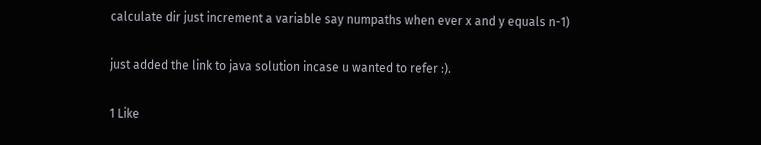calculate dir just increment a variable say numpaths when ever x and y equals n-1)

just added the link to java solution incase u wanted to refer :).

1 Like